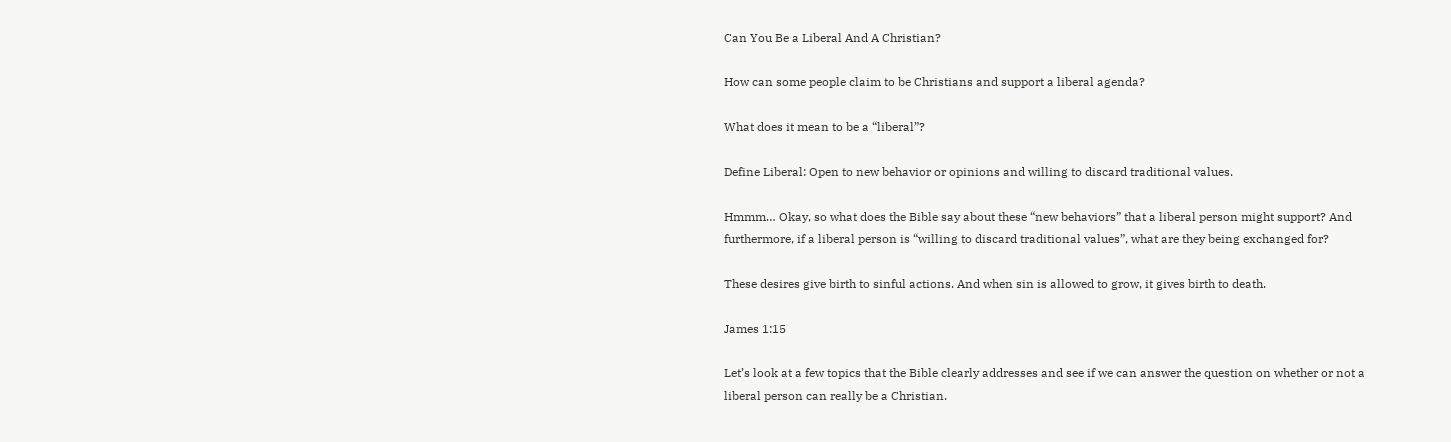Can You Be a Liberal And A Christian?

How can some people claim to be Christians and support a liberal agenda?

What does it mean to be a “liberal”?

Define Liberal: Open to new behavior or opinions and willing to discard traditional values.

Hmmm… Okay, so what does the Bible say about these “new behaviors” that a liberal person might support? And furthermore, if a liberal person is “willing to discard traditional values”, what are they being exchanged for?

These desires give birth to sinful actions. And when sin is allowed to grow, it gives birth to death.

James 1:15

Let’s look at a few topics that the Bible clearly addresses and see if we can answer the question on whether or not a liberal person can really be a Christian.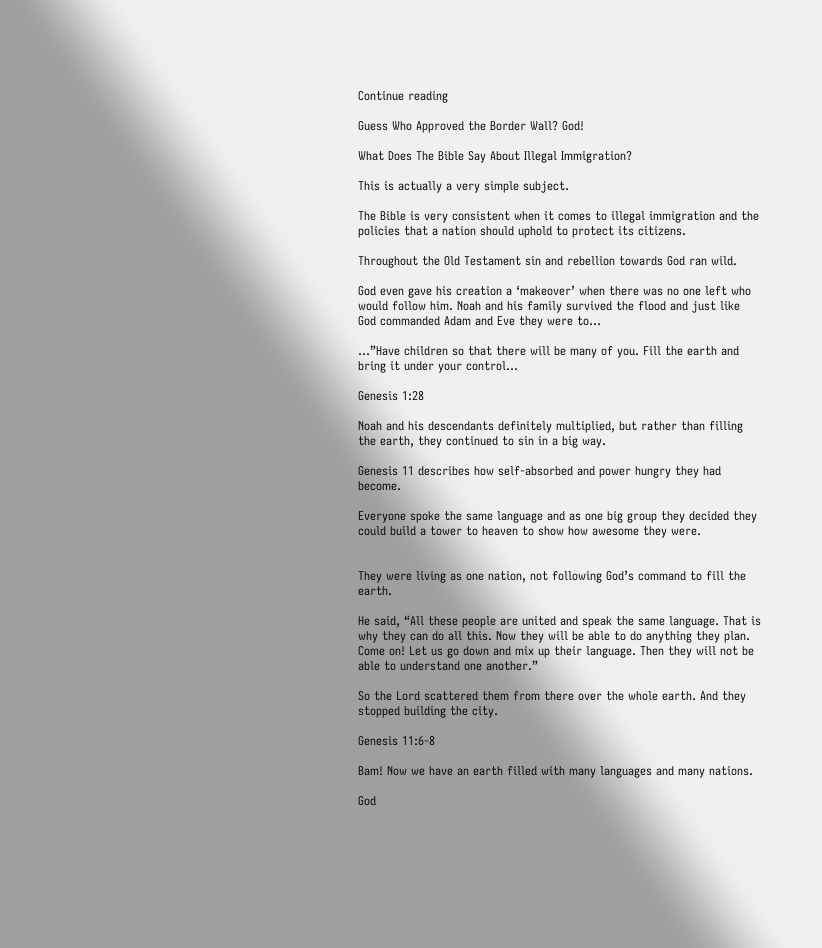Continue reading

Guess Who Approved the Border Wall? God!

What Does The Bible Say About Illegal Immigration?

This is actually a very simple subject.

The Bible is very consistent when it comes to illegal immigration and the policies that a nation should uphold to protect its citizens.

Throughout the Old Testament sin and rebellion towards God ran wild.

God even gave his creation a ‘makeover’ when there was no one left who would follow him. Noah and his family survived the flood and just like God commanded Adam and Eve they were to…

…”Have children so that there will be many of you. Fill the earth and bring it under your control…

Genesis 1:28

Noah and his descendants definitely multiplied, but rather than filling the earth, they continued to sin in a big way.

Genesis 11 describes how self-absorbed and power hungry they had become.

Everyone spoke the same language and as one big group they decided they could build a tower to heaven to show how awesome they were.


They were living as one nation, not following God’s command to fill the earth.

He said, “All these people are united and speak the same language. That is why they can do all this. Now they will be able to do anything they plan. Come on! Let us go down and mix up their language. Then they will not be able to understand one another.”

So the Lord scattered them from there over the whole earth. And they stopped building the city.

Genesis 11:6-8

Bam! Now we have an earth filled with many languages and many nations.

God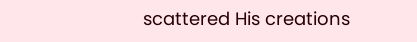scattered His creations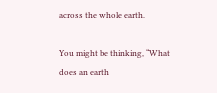across the whole earth.

You might be thinking, “What does an earth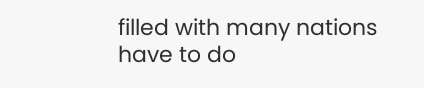filled with many nations have to do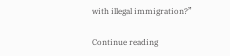with illegal immigration?”

Continue reading